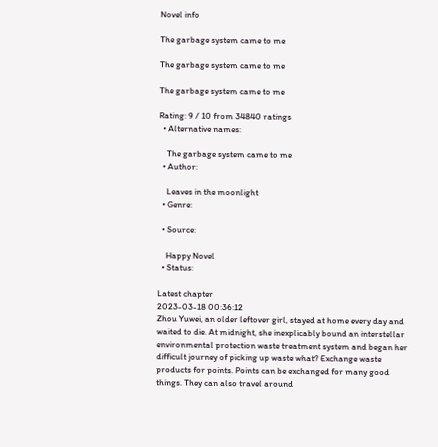Novel info

The garbage system came to me

The garbage system came to me

The garbage system came to me

Rating: 9 / 10 from 34840 ratings
  • Alternative names:

    The garbage system came to me
  • Author:

    Leaves in the moonlight
  • Genre:

  • Source:

    Happy Novel
  • Status:

Latest chapter
2023-03-18 00:36:12
Zhou Yuwei, an older leftover girl, stayed at home every day and waited to die. At midnight, she inexplicably bound an interstellar environmental protection waste treatment system and began her difficult journey of picking up waste what? Exchange waste products for points. Points can be exchanged for many good things. They can also travel around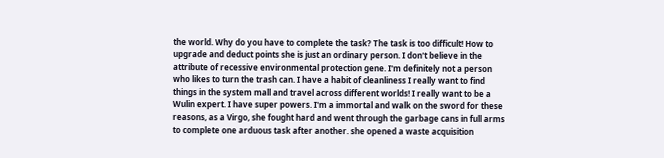the world. Why do you have to complete the task? The task is too difficult! How to upgrade and deduct points she is just an ordinary person. I don't believe in the attribute of recessive environmental protection gene. I'm definitely not a person who likes to turn the trash can. I have a habit of cleanliness I really want to find things in the system mall and travel across different worlds! I really want to be a Wulin expert. I have super powers. I'm a immortal and walk on the sword for these reasons, as a Virgo, she fought hard and went through the garbage cans in full arms to complete one arduous task after another. she opened a waste acquisition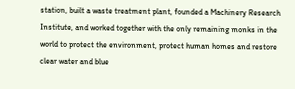station, built a waste treatment plant, founded a Machinery Research Institute, and worked together with the only remaining monks in the world to protect the environment, protect human homes and restore clear water and blue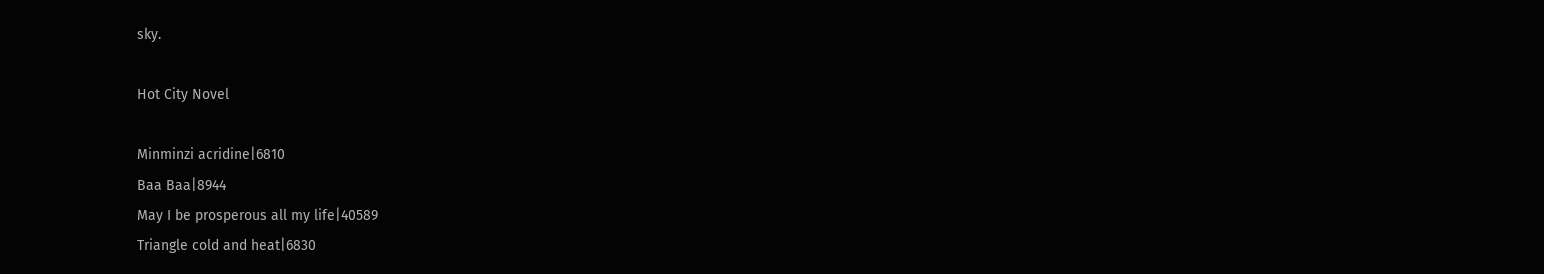sky.

Hot City Novel

Minminzi acridine|6810
Baa Baa|8944
May I be prosperous all my life|40589
Triangle cold and heat|6830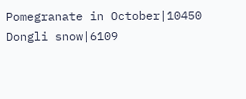Pomegranate in October|10450
Dongli snow|6109